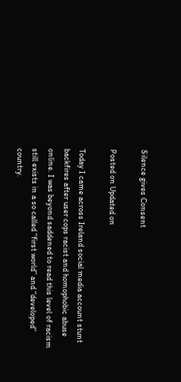Silence gives Consent

Posted on Updated on

Today I came across Ireland social media account stunt backfires after user cops racist and homophobic abuse online. I was beyond saddened to read this level of racism still exists in a so called “first world” and “developed” country.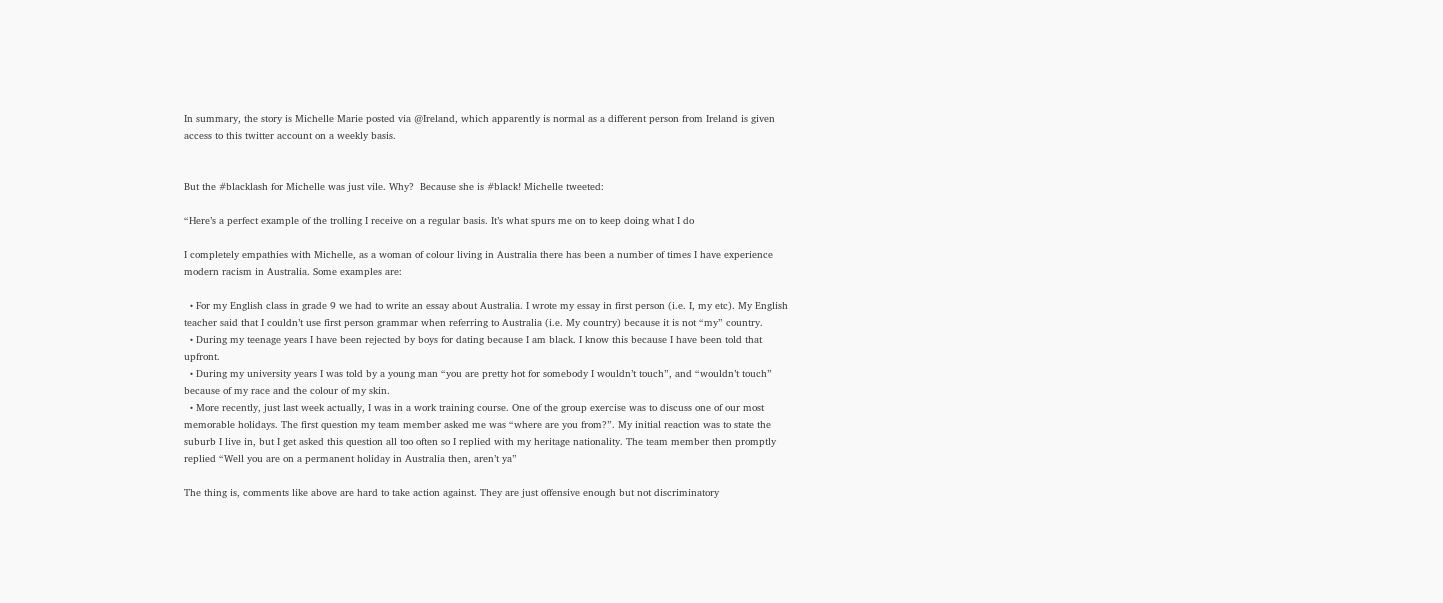In summary, the story is Michelle Marie posted via @Ireland, which apparently is normal as a different person from Ireland is given access to this twitter account on a weekly basis.


But the #blacklash for Michelle was just vile. Why?  Because she is #black! Michelle tweeted:

“Here’s a perfect example of the trolling I receive on a regular basis. It’s what spurs me on to keep doing what I do

I completely empathies with Michelle, as a woman of colour living in Australia there has been a number of times I have experience modern racism in Australia. Some examples are:

  • For my English class in grade 9 we had to write an essay about Australia. I wrote my essay in first person (i.e. I, my etc). My English teacher said that I couldn’t use first person grammar when referring to Australia (i.e. My country) because it is not “my” country.
  • During my teenage years I have been rejected by boys for dating because I am black. I know this because I have been told that upfront.
  • During my university years I was told by a young man “you are pretty hot for somebody I wouldn’t touch”, and “wouldn’t touch” because of my race and the colour of my skin.
  • More recently, just last week actually, I was in a work training course. One of the group exercise was to discuss one of our most memorable holidays. The first question my team member asked me was “where are you from?”. My initial reaction was to state the suburb I live in, but I get asked this question all too often so I replied with my heritage nationality. The team member then promptly replied “Well you are on a permanent holiday in Australia then, aren’t ya”

The thing is, comments like above are hard to take action against. They are just offensive enough but not discriminatory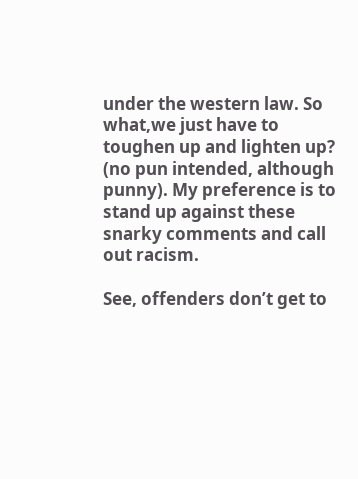under the western law. So what,we just have to toughen up and lighten up? (no pun intended, although punny). My preference is to stand up against these snarky comments and call out racism.

See, offenders don’t get to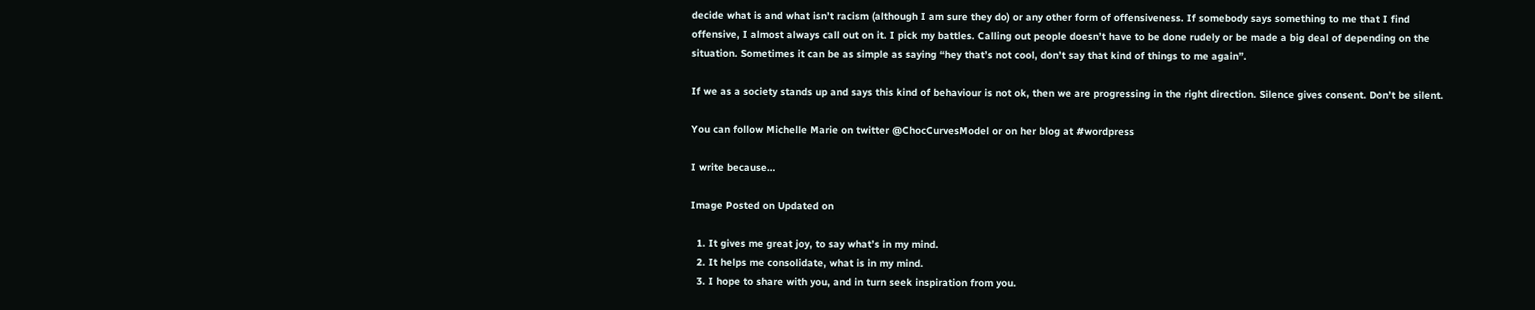decide what is and what isn’t racism (although I am sure they do) or any other form of offensiveness. If somebody says something to me that I find offensive, I almost always call out on it. I pick my battles. Calling out people doesn’t have to be done rudely or be made a big deal of depending on the situation. Sometimes it can be as simple as saying “hey that’s not cool, don’t say that kind of things to me again”.

If we as a society stands up and says this kind of behaviour is not ok, then we are progressing in the right direction. Silence gives consent. Don’t be silent.

You can follow Michelle Marie on twitter @ChocCurvesModel or on her blog at #wordpress

I write because…

Image Posted on Updated on

  1. It gives me great joy, to say what’s in my mind.
  2. It helps me consolidate, what is in my mind.
  3. I hope to share with you, and in turn seek inspiration from you.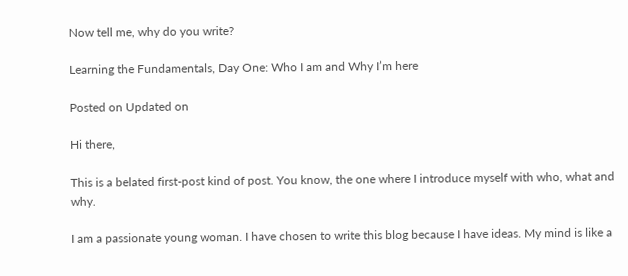Now tell me, why do you write?

Learning the Fundamentals, Day One: Who I am and Why I’m here

Posted on Updated on

Hi there,

This is a belated first-post kind of post. You know, the one where I introduce myself with who, what and why.

I am a passionate young woman. I have chosen to write this blog because I have ideas. My mind is like a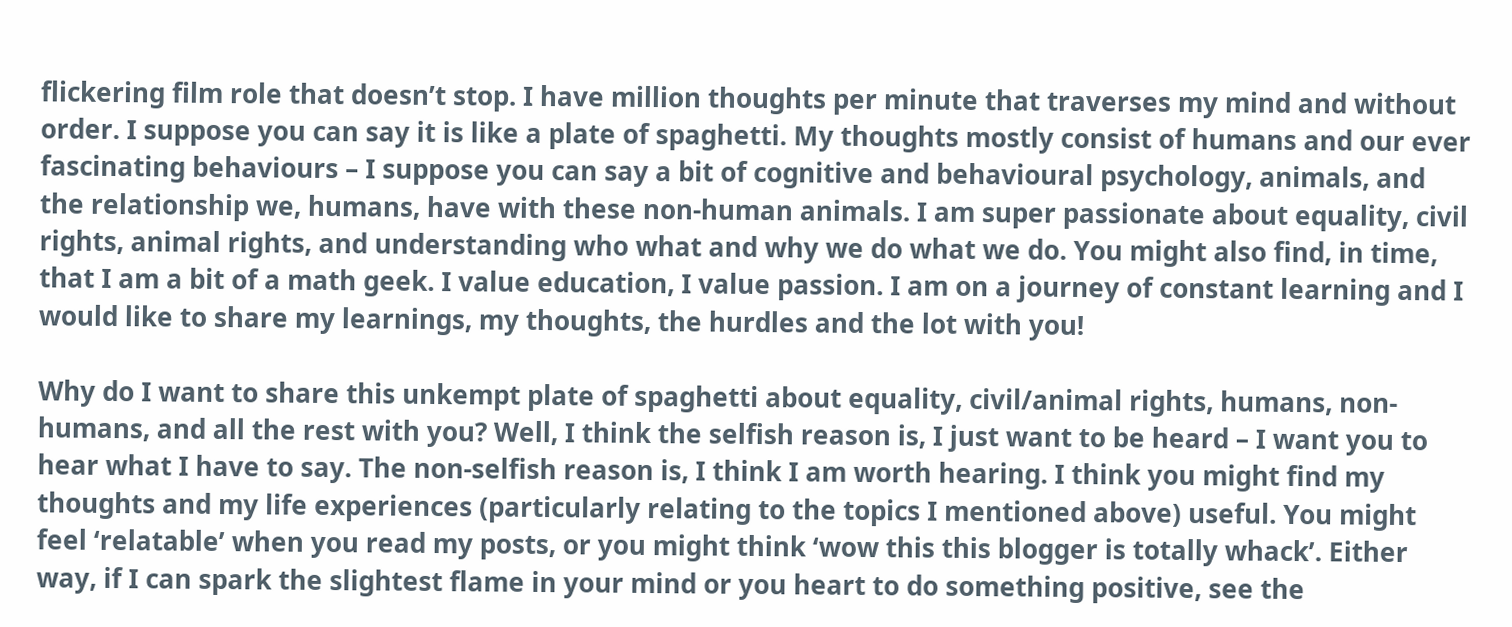flickering film role that doesn’t stop. I have million thoughts per minute that traverses my mind and without order. I suppose you can say it is like a plate of spaghetti. My thoughts mostly consist of humans and our ever fascinating behaviours – I suppose you can say a bit of cognitive and behavioural psychology, animals, and the relationship we, humans, have with these non-human animals. I am super passionate about equality, civil rights, animal rights, and understanding who what and why we do what we do. You might also find, in time, that I am a bit of a math geek. I value education, I value passion. I am on a journey of constant learning and I would like to share my learnings, my thoughts, the hurdles and the lot with you!

Why do I want to share this unkempt plate of spaghetti about equality, civil/animal rights, humans, non-humans, and all the rest with you? Well, I think the selfish reason is, I just want to be heard – I want you to hear what I have to say. The non-selfish reason is, I think I am worth hearing. I think you might find my thoughts and my life experiences (particularly relating to the topics I mentioned above) useful. You might feel ‘relatable’ when you read my posts, or you might think ‘wow this this blogger is totally whack’. Either way, if I can spark the slightest flame in your mind or you heart to do something positive, see the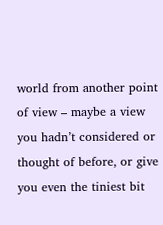world from another point of view – maybe a view you hadn’t considered or thought of before, or give you even the tiniest bit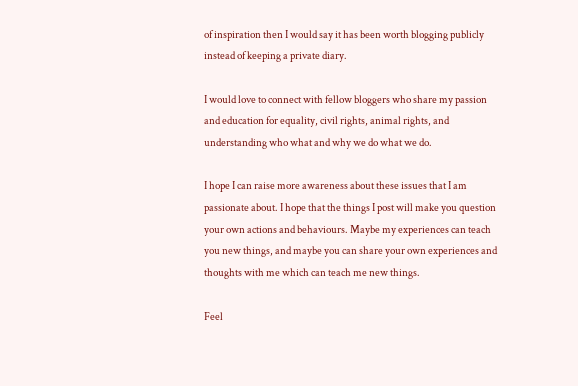of inspiration then I would say it has been worth blogging publicly instead of keeping a private diary.

I would love to connect with fellow bloggers who share my passion and education for equality, civil rights, animal rights, and understanding who what and why we do what we do.

I hope I can raise more awareness about these issues that I am passionate about. I hope that the things I post will make you question your own actions and behaviours. Maybe my experiences can teach you new things, and maybe you can share your own experiences and thoughts with me which can teach me new things.

Feel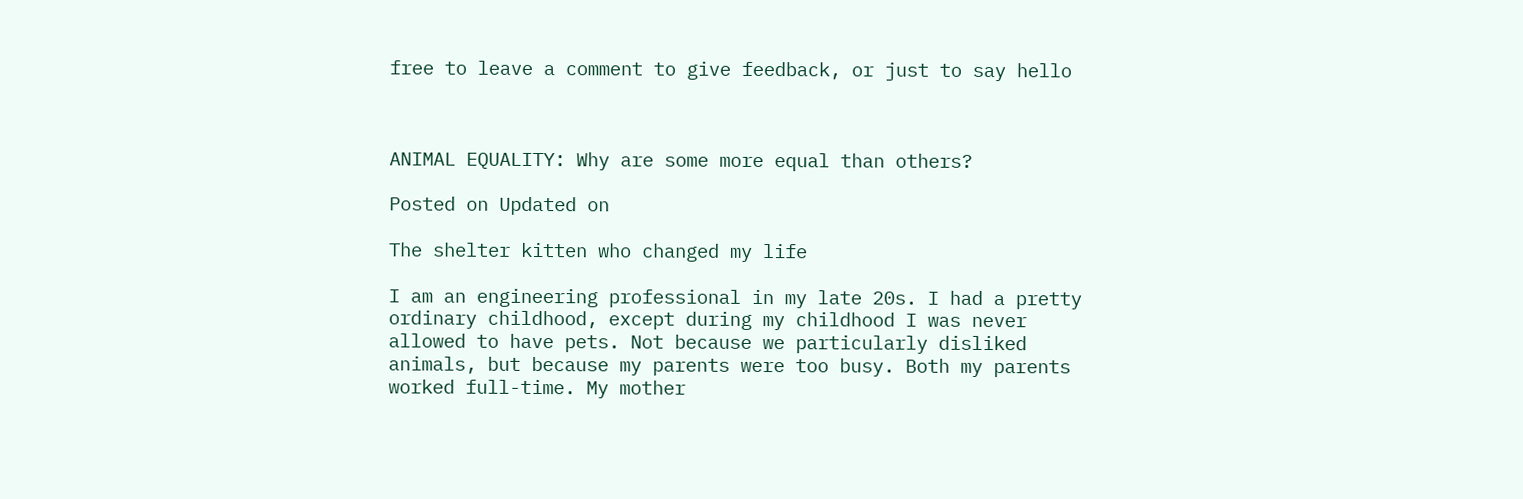free to leave a comment to give feedback, or just to say hello



ANIMAL EQUALITY: Why are some more equal than others?

Posted on Updated on

The shelter kitten who changed my life

I am an engineering professional in my late 20s. I had a pretty ordinary childhood, except during my childhood I was never allowed to have pets. Not because we particularly disliked animals, but because my parents were too busy. Both my parents worked full-time. My mother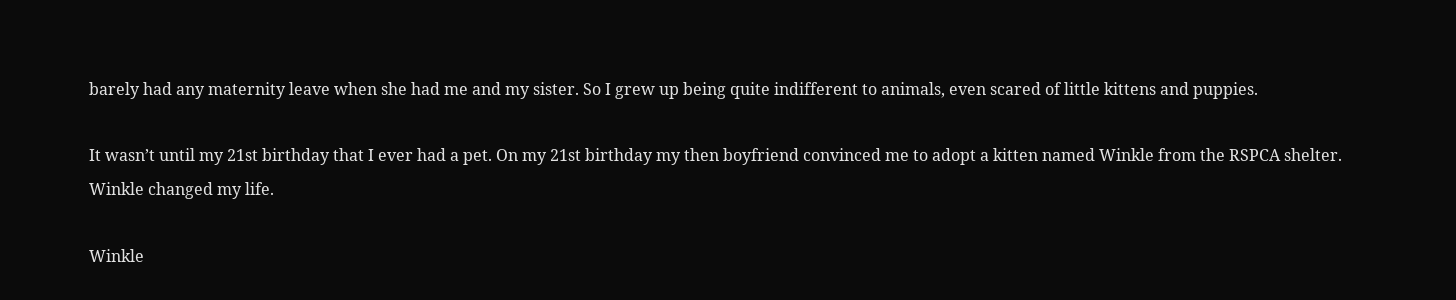barely had any maternity leave when she had me and my sister. So I grew up being quite indifferent to animals, even scared of little kittens and puppies.

It wasn’t until my 21st birthday that I ever had a pet. On my 21st birthday my then boyfriend convinced me to adopt a kitten named Winkle from the RSPCA shelter. Winkle changed my life.

Winkle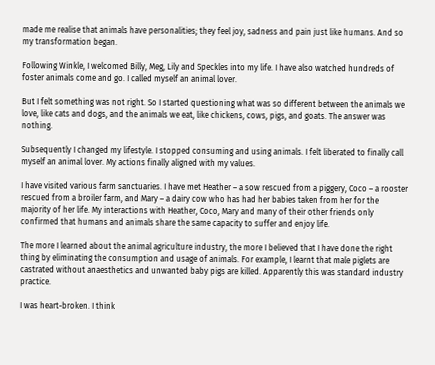made me realise that animals have personalities; they feel joy, sadness and pain just like humans. And so my transformation began.

Following Winkle, I welcomed Billy, Meg, Lily and Speckles into my life. I have also watched hundreds of foster animals come and go. I called myself an animal lover.

But I felt something was not right. So I started questioning what was so different between the animals we love, like cats and dogs, and the animals we eat, like chickens, cows, pigs, and goats. The answer was nothing.

Subsequently I changed my lifestyle. I stopped consuming and using animals. I felt liberated to finally call myself an animal lover. My actions finally aligned with my values.

I have visited various farm sanctuaries. I have met Heather – a sow rescued from a piggery, Coco – a rooster rescued from a broiler farm, and Mary – a dairy cow who has had her babies taken from her for the majority of her life. My interactions with Heather, Coco, Mary and many of their other friends only confirmed that humans and animals share the same capacity to suffer and enjoy life.

The more I learned about the animal agriculture industry, the more I believed that I have done the right thing by eliminating the consumption and usage of animals. For example, I learnt that male piglets are castrated without anaesthetics and unwanted baby pigs are killed. Apparently this was standard industry practice.

I was heart-broken. I think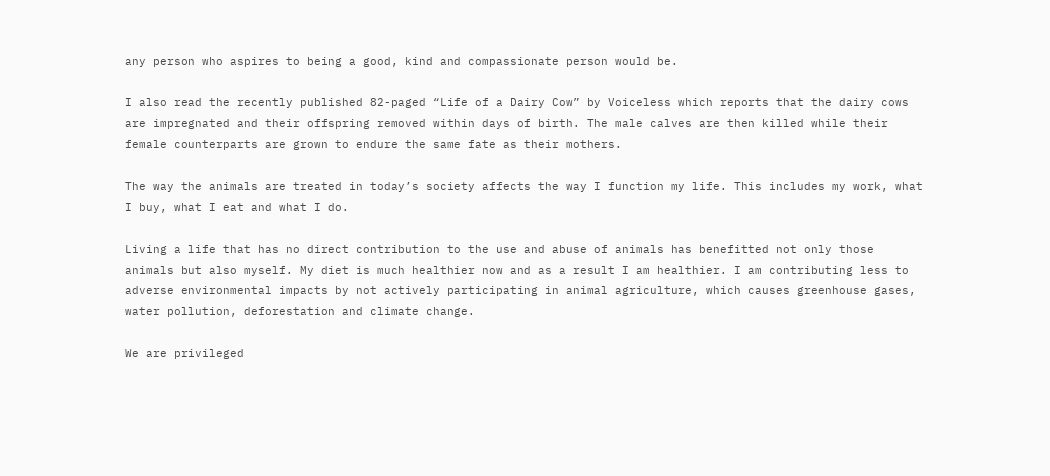any person who aspires to being a good, kind and compassionate person would be.

I also read the recently published 82-paged “Life of a Dairy Cow” by Voiceless which reports that the dairy cows are impregnated and their offspring removed within days of birth. The male calves are then killed while their female counterparts are grown to endure the same fate as their mothers.

The way the animals are treated in today’s society affects the way I function my life. This includes my work, what I buy, what I eat and what I do.

Living a life that has no direct contribution to the use and abuse of animals has benefitted not only those animals but also myself. My diet is much healthier now and as a result I am healthier. I am contributing less to adverse environmental impacts by not actively participating in animal agriculture, which causes greenhouse gases, water pollution, deforestation and climate change.

We are privileged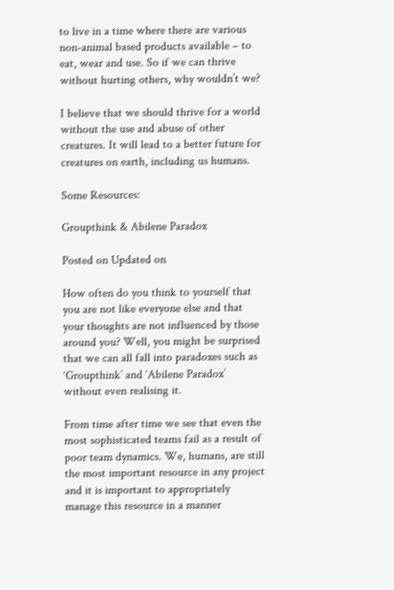to live in a time where there are various non-animal based products available – to eat, wear and use. So if we can thrive without hurting others, why wouldn’t we?

I believe that we should thrive for a world without the use and abuse of other creatures. It will lead to a better future for creatures on earth, including us humans.

Some Resources:

Groupthink & Abilene Paradox

Posted on Updated on

How often do you think to yourself that you are not like everyone else and that your thoughts are not influenced by those around you? Well, you might be surprised that we can all fall into paradoxes such as ‘Groupthink’ and ‘Abilene Paradox’ without even realising it.

From time after time we see that even the most sophisticated teams fail as a result of poor team dynamics. We, humans, are still the most important resource in any project and it is important to appropriately manage this resource in a manner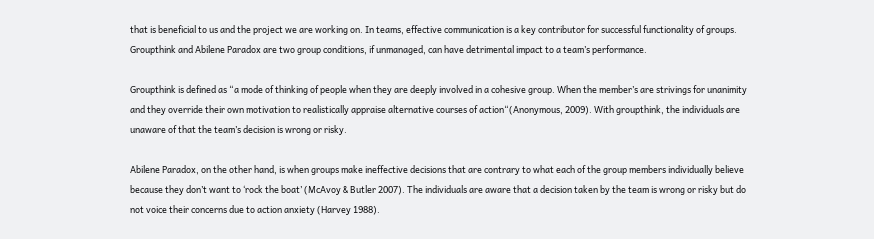that is beneficial to us and the project we are working on. In teams, effective communication is a key contributor for successful functionality of groups. Groupthink and Abilene Paradox are two group conditions, if unmanaged, can have detrimental impact to a team’s performance.

Groupthink is defined as “a mode of thinking of people when they are deeply involved in a cohesive group. When the member’s are strivings for unanimity and they override their own motivation to realistically appraise alternative courses of action“(Anonymous, 2009). With groupthink, the individuals are unaware of that the team’s decision is wrong or risky.

Abilene Paradox, on the other hand, is when groups make ineffective decisions that are contrary to what each of the group members individually believe because they don’t want to ‘rock the boat’ (McAvoy & Butler 2007). The individuals are aware that a decision taken by the team is wrong or risky but do not voice their concerns due to action anxiety (Harvey 1988).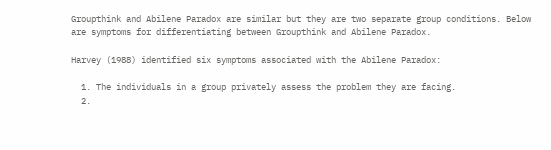Groupthink and Abilene Paradox are similar but they are two separate group conditions. Below are symptoms for differentiating between Groupthink and Abilene Paradox.

Harvey (1988) identified six symptoms associated with the Abilene Paradox:

  1. The individuals in a group privately assess the problem they are facing.
  2.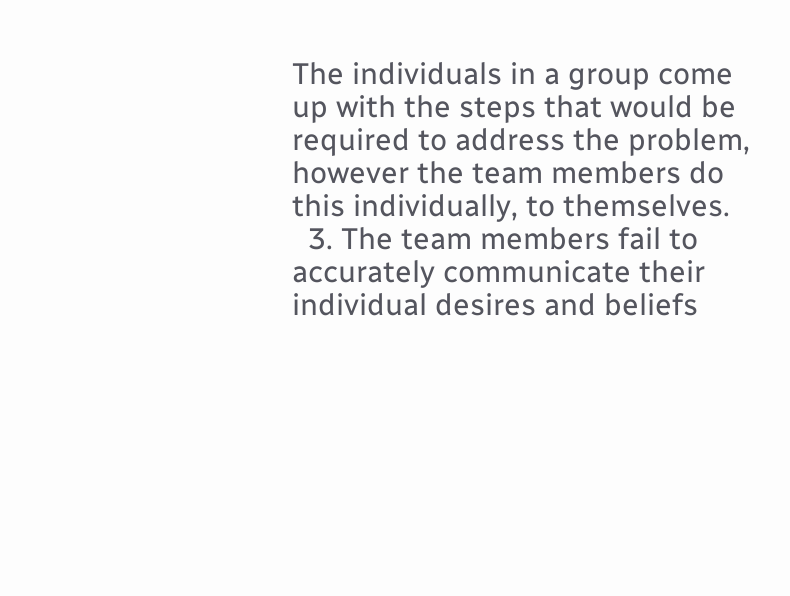The individuals in a group come up with the steps that would be required to address the problem, however the team members do this individually, to themselves.
  3. The team members fail to accurately communicate their individual desires and beliefs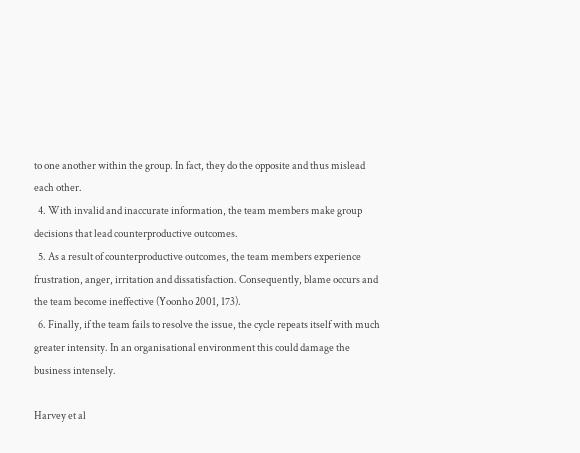to one another within the group. In fact, they do the opposite and thus mislead each other.
  4. With invalid and inaccurate information, the team members make group decisions that lead counterproductive outcomes.
  5. As a result of counterproductive outcomes, the team members experience frustration, anger, irritation and dissatisfaction. Consequently, blame occurs and the team become ineffective (Yoonho 2001, 173).
  6. Finally, if the team fails to resolve the issue, the cycle repeats itself with much greater intensity. In an organisational environment this could damage the business intensely.

Harvey et al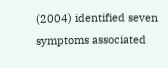(2004) identified seven symptoms associated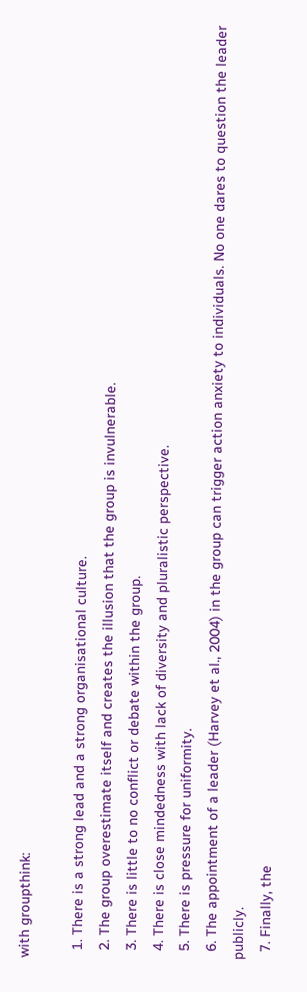with groupthink:

  1. There is a strong lead and a strong organisational culture.
  2. The group overestimate itself and creates the illusion that the group is invulnerable.
  3. There is little to no conflict or debate within the group.
  4. There is close mindedness with lack of diversity and pluralistic perspective.
  5. There is pressure for uniformity.
  6. The appointment of a leader (Harvey et al., 2004) in the group can trigger action anxiety to individuals. No one dares to question the leader publicly.
  7. Finally, the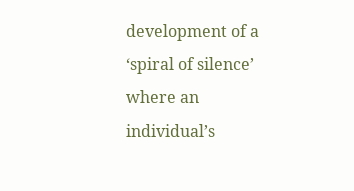development of a ‘spiral of silence’ where an individual’s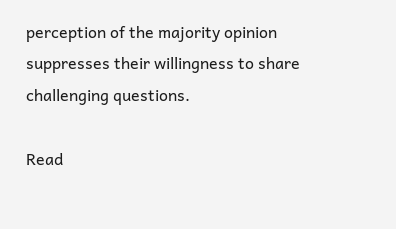perception of the majority opinion suppresses their willingness to share challenging questions.

Read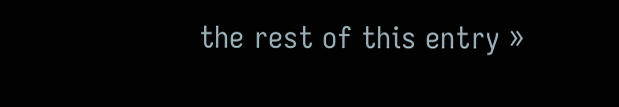the rest of this entry »